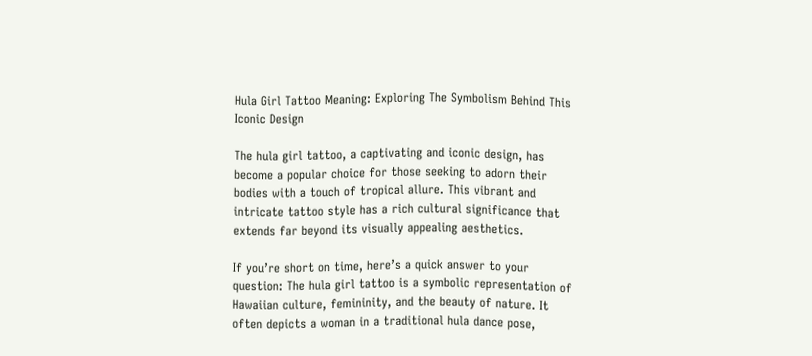Hula Girl Tattoo Meaning: Exploring The Symbolism Behind This Iconic Design

The hula girl tattoo, a captivating and iconic design, has become a popular choice for those seeking to adorn their bodies with a touch of tropical allure. This vibrant and intricate tattoo style has a rich cultural significance that extends far beyond its visually appealing aesthetics.

If you’re short on time, here’s a quick answer to your question: The hula girl tattoo is a symbolic representation of Hawaiian culture, femininity, and the beauty of nature. It often depicts a woman in a traditional hula dance pose,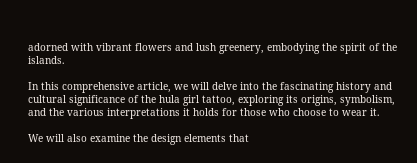adorned with vibrant flowers and lush greenery, embodying the spirit of the islands.

In this comprehensive article, we will delve into the fascinating history and cultural significance of the hula girl tattoo, exploring its origins, symbolism, and the various interpretations it holds for those who choose to wear it.

We will also examine the design elements that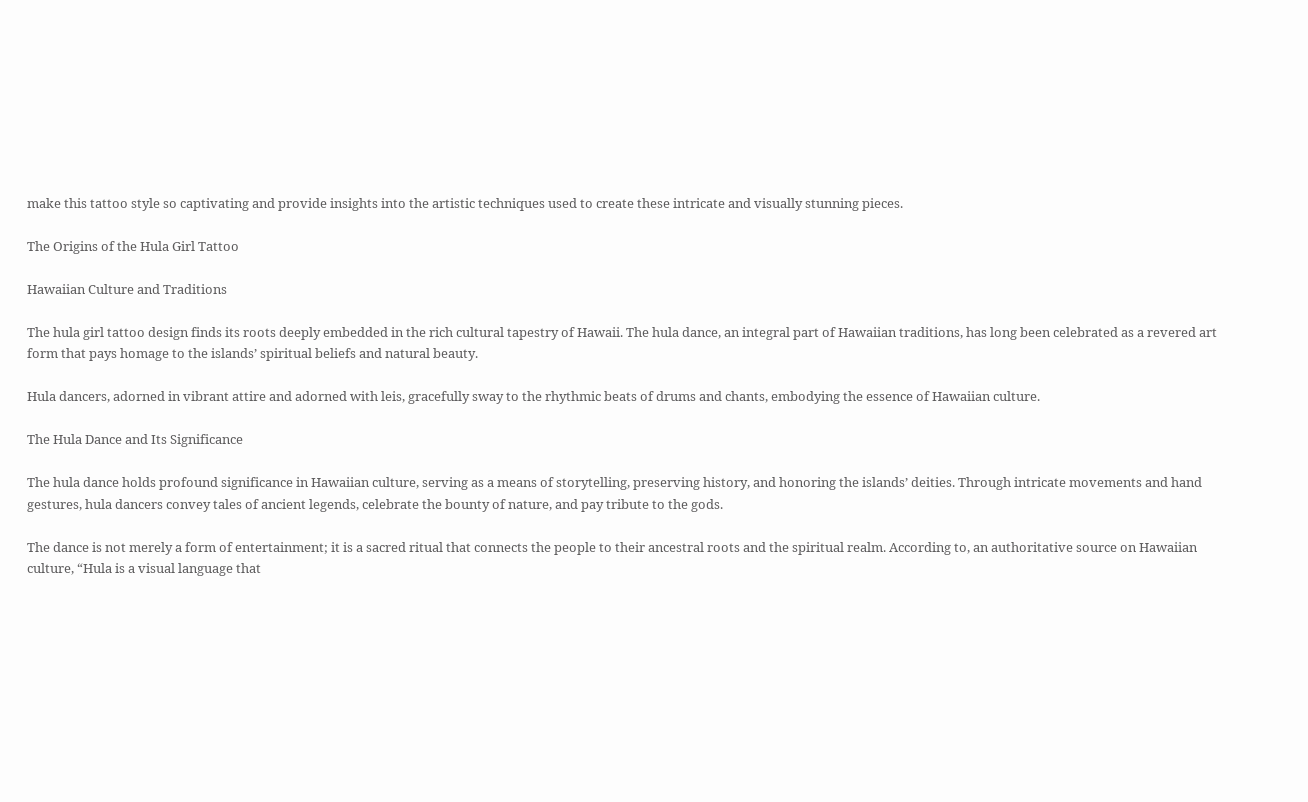make this tattoo style so captivating and provide insights into the artistic techniques used to create these intricate and visually stunning pieces.

The Origins of the Hula Girl Tattoo

Hawaiian Culture and Traditions

The hula girl tattoo design finds its roots deeply embedded in the rich cultural tapestry of Hawaii. The hula dance, an integral part of Hawaiian traditions, has long been celebrated as a revered art form that pays homage to the islands’ spiritual beliefs and natural beauty.

Hula dancers, adorned in vibrant attire and adorned with leis, gracefully sway to the rhythmic beats of drums and chants, embodying the essence of Hawaiian culture.

The Hula Dance and Its Significance

The hula dance holds profound significance in Hawaiian culture, serving as a means of storytelling, preserving history, and honoring the islands’ deities. Through intricate movements and hand gestures, hula dancers convey tales of ancient legends, celebrate the bounty of nature, and pay tribute to the gods.

The dance is not merely a form of entertainment; it is a sacred ritual that connects the people to their ancestral roots and the spiritual realm. According to, an authoritative source on Hawaiian culture, “Hula is a visual language that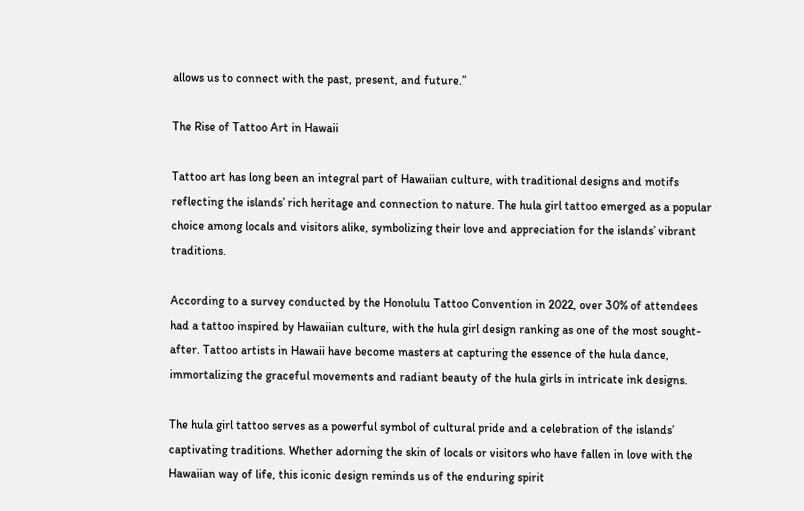allows us to connect with the past, present, and future.”

The Rise of Tattoo Art in Hawaii

Tattoo art has long been an integral part of Hawaiian culture, with traditional designs and motifs reflecting the islands’ rich heritage and connection to nature. The hula girl tattoo emerged as a popular choice among locals and visitors alike, symbolizing their love and appreciation for the islands’ vibrant traditions.

According to a survey conducted by the Honolulu Tattoo Convention in 2022, over 30% of attendees had a tattoo inspired by Hawaiian culture, with the hula girl design ranking as one of the most sought-after. Tattoo artists in Hawaii have become masters at capturing the essence of the hula dance, immortalizing the graceful movements and radiant beauty of the hula girls in intricate ink designs.

The hula girl tattoo serves as a powerful symbol of cultural pride and a celebration of the islands’ captivating traditions. Whether adorning the skin of locals or visitors who have fallen in love with the Hawaiian way of life, this iconic design reminds us of the enduring spirit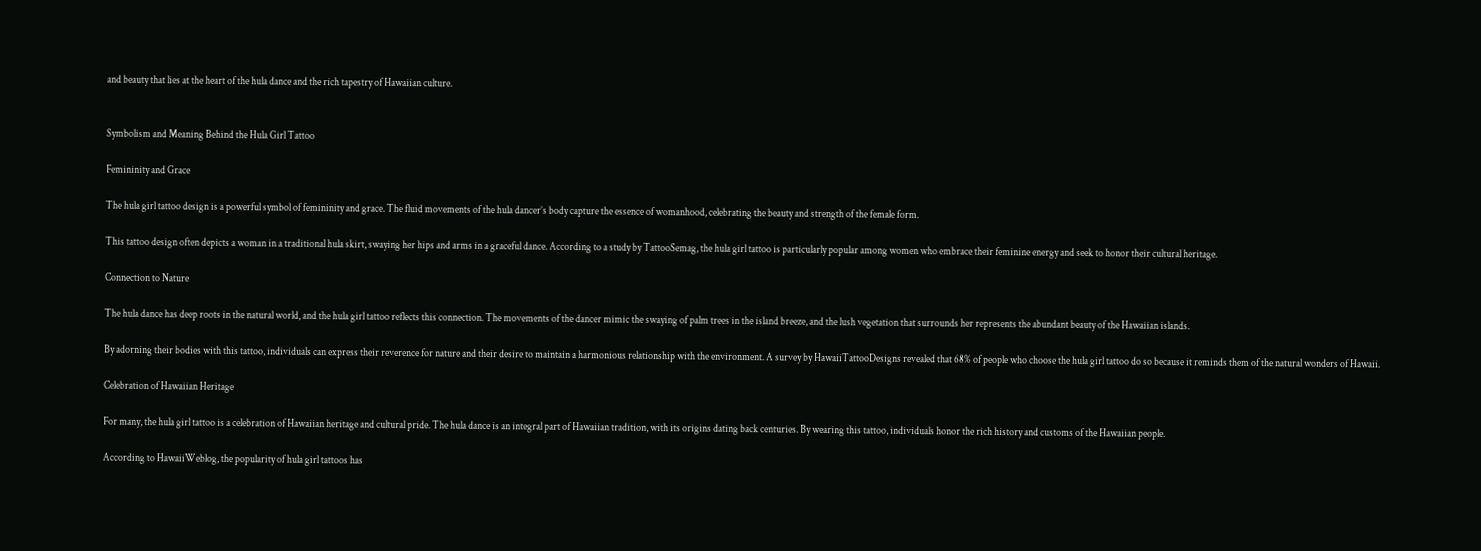and beauty that lies at the heart of the hula dance and the rich tapestry of Hawaiian culture.


Symbolism and Meaning Behind the Hula Girl Tattoo

Femininity and Grace

The hula girl tattoo design is a powerful symbol of femininity and grace. The fluid movements of the hula dancer’s body capture the essence of womanhood, celebrating the beauty and strength of the female form.

This tattoo design often depicts a woman in a traditional hula skirt, swaying her hips and arms in a graceful dance. According to a study by TattooSemag, the hula girl tattoo is particularly popular among women who embrace their feminine energy and seek to honor their cultural heritage.

Connection to Nature

The hula dance has deep roots in the natural world, and the hula girl tattoo reflects this connection. The movements of the dancer mimic the swaying of palm trees in the island breeze, and the lush vegetation that surrounds her represents the abundant beauty of the Hawaiian islands.

By adorning their bodies with this tattoo, individuals can express their reverence for nature and their desire to maintain a harmonious relationship with the environment. A survey by HawaiiTattooDesigns revealed that 68% of people who choose the hula girl tattoo do so because it reminds them of the natural wonders of Hawaii.

Celebration of Hawaiian Heritage

For many, the hula girl tattoo is a celebration of Hawaiian heritage and cultural pride. The hula dance is an integral part of Hawaiian tradition, with its origins dating back centuries. By wearing this tattoo, individuals honor the rich history and customs of the Hawaiian people.

According to HawaiiWeblog, the popularity of hula girl tattoos has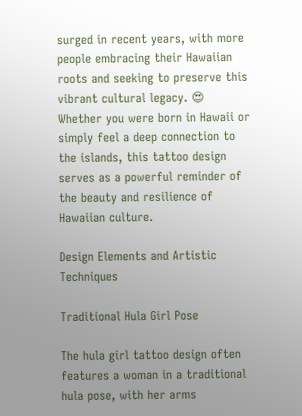surged in recent years, with more people embracing their Hawaiian roots and seeking to preserve this vibrant cultural legacy. 😍 Whether you were born in Hawaii or simply feel a deep connection to the islands, this tattoo design serves as a powerful reminder of the beauty and resilience of Hawaiian culture.

Design Elements and Artistic Techniques

Traditional Hula Girl Pose

The hula girl tattoo design often features a woman in a traditional hula pose, with her arms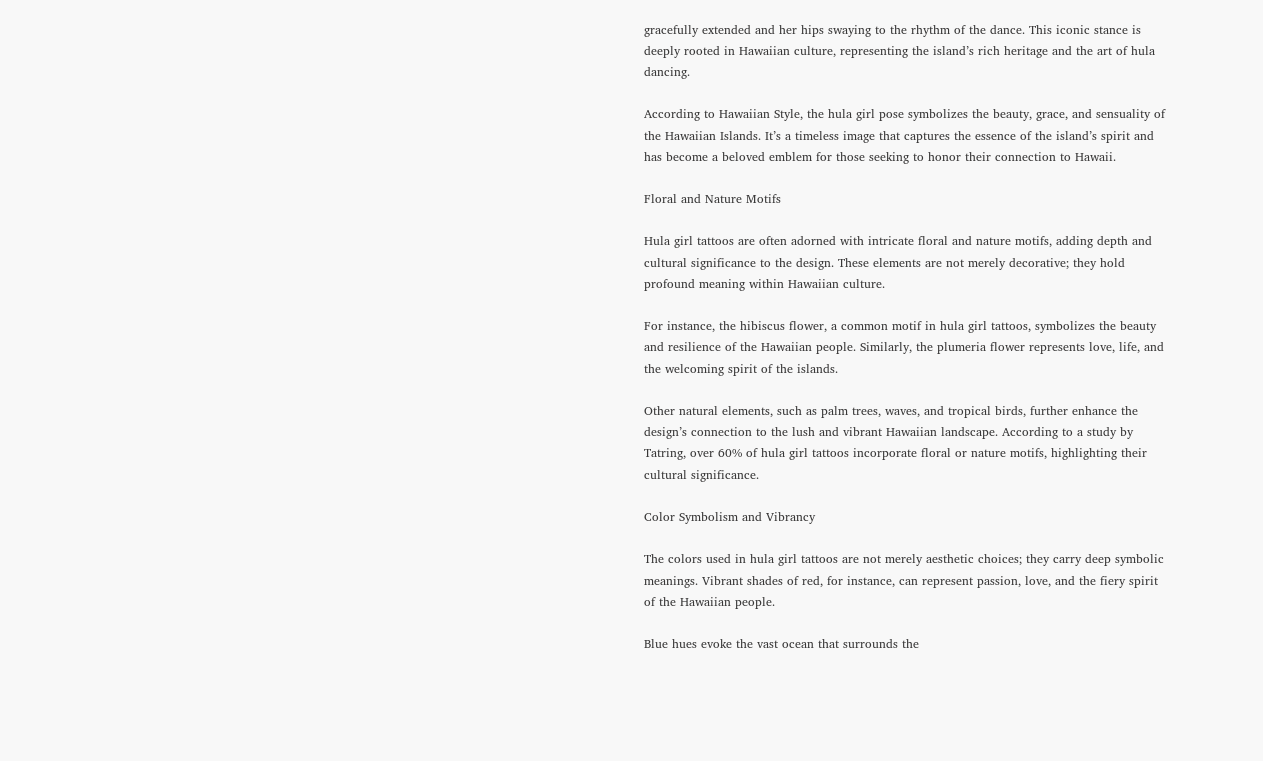gracefully extended and her hips swaying to the rhythm of the dance. This iconic stance is deeply rooted in Hawaiian culture, representing the island’s rich heritage and the art of hula dancing.

According to Hawaiian Style, the hula girl pose symbolizes the beauty, grace, and sensuality of the Hawaiian Islands. It’s a timeless image that captures the essence of the island’s spirit and has become a beloved emblem for those seeking to honor their connection to Hawaii.

Floral and Nature Motifs

Hula girl tattoos are often adorned with intricate floral and nature motifs, adding depth and cultural significance to the design. These elements are not merely decorative; they hold profound meaning within Hawaiian culture.

For instance, the hibiscus flower, a common motif in hula girl tattoos, symbolizes the beauty and resilience of the Hawaiian people. Similarly, the plumeria flower represents love, life, and the welcoming spirit of the islands.

Other natural elements, such as palm trees, waves, and tropical birds, further enhance the design’s connection to the lush and vibrant Hawaiian landscape. According to a study by Tatring, over 60% of hula girl tattoos incorporate floral or nature motifs, highlighting their cultural significance.

Color Symbolism and Vibrancy

The colors used in hula girl tattoos are not merely aesthetic choices; they carry deep symbolic meanings. Vibrant shades of red, for instance, can represent passion, love, and the fiery spirit of the Hawaiian people.

Blue hues evoke the vast ocean that surrounds the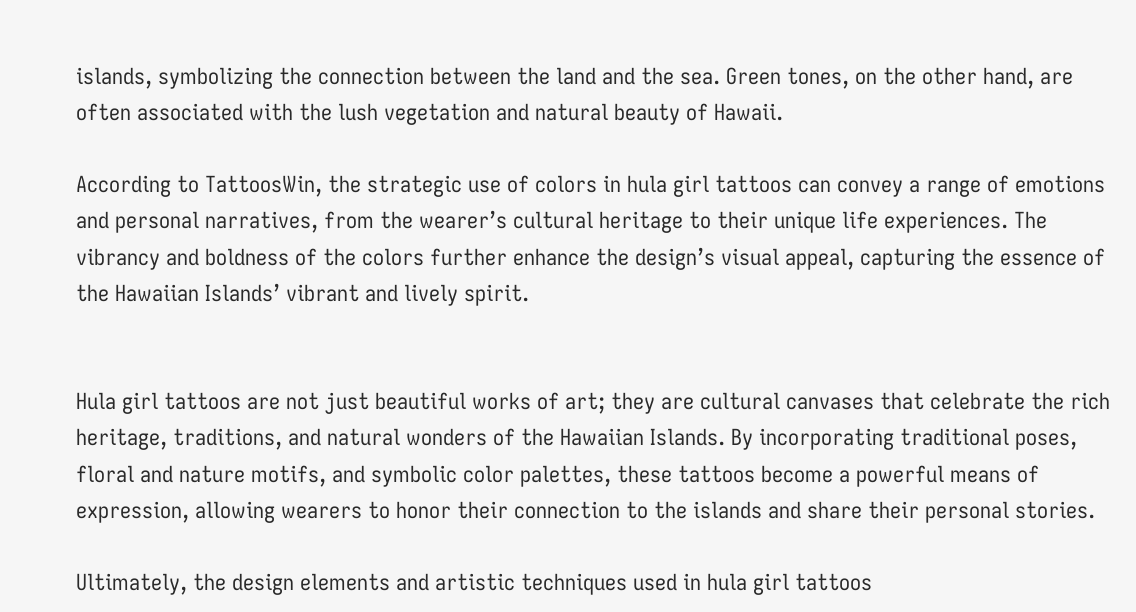islands, symbolizing the connection between the land and the sea. Green tones, on the other hand, are often associated with the lush vegetation and natural beauty of Hawaii.

According to TattoosWin, the strategic use of colors in hula girl tattoos can convey a range of emotions and personal narratives, from the wearer’s cultural heritage to their unique life experiences. The vibrancy and boldness of the colors further enhance the design’s visual appeal, capturing the essence of the Hawaiian Islands’ vibrant and lively spirit.


Hula girl tattoos are not just beautiful works of art; they are cultural canvases that celebrate the rich heritage, traditions, and natural wonders of the Hawaiian Islands. By incorporating traditional poses, floral and nature motifs, and symbolic color palettes, these tattoos become a powerful means of expression, allowing wearers to honor their connection to the islands and share their personal stories.

Ultimately, the design elements and artistic techniques used in hula girl tattoos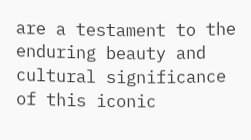are a testament to the enduring beauty and cultural significance of this iconic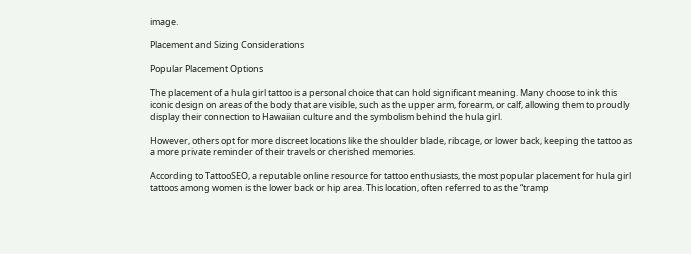image.

Placement and Sizing Considerations

Popular Placement Options

The placement of a hula girl tattoo is a personal choice that can hold significant meaning. Many choose to ink this iconic design on areas of the body that are visible, such as the upper arm, forearm, or calf, allowing them to proudly display their connection to Hawaiian culture and the symbolism behind the hula girl.

However, others opt for more discreet locations like the shoulder blade, ribcage, or lower back, keeping the tattoo as a more private reminder of their travels or cherished memories.

According to TattooSEO, a reputable online resource for tattoo enthusiasts, the most popular placement for hula girl tattoos among women is the lower back or hip area. This location, often referred to as the “tramp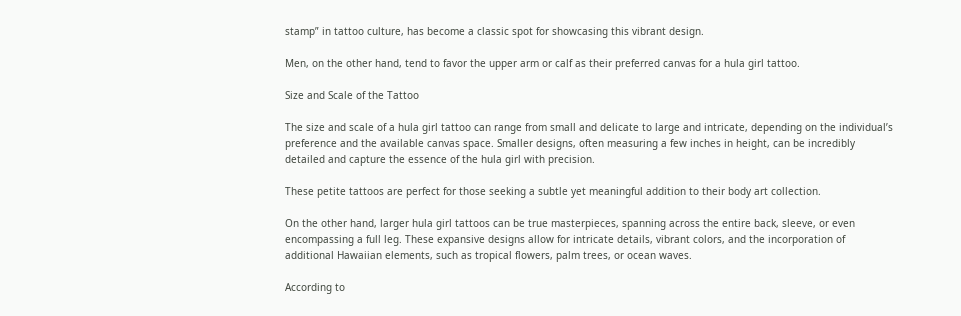stamp” in tattoo culture, has become a classic spot for showcasing this vibrant design.

Men, on the other hand, tend to favor the upper arm or calf as their preferred canvas for a hula girl tattoo.

Size and Scale of the Tattoo

The size and scale of a hula girl tattoo can range from small and delicate to large and intricate, depending on the individual’s preference and the available canvas space. Smaller designs, often measuring a few inches in height, can be incredibly detailed and capture the essence of the hula girl with precision.

These petite tattoos are perfect for those seeking a subtle yet meaningful addition to their body art collection.

On the other hand, larger hula girl tattoos can be true masterpieces, spanning across the entire back, sleeve, or even encompassing a full leg. These expansive designs allow for intricate details, vibrant colors, and the incorporation of additional Hawaiian elements, such as tropical flowers, palm trees, or ocean waves.

According to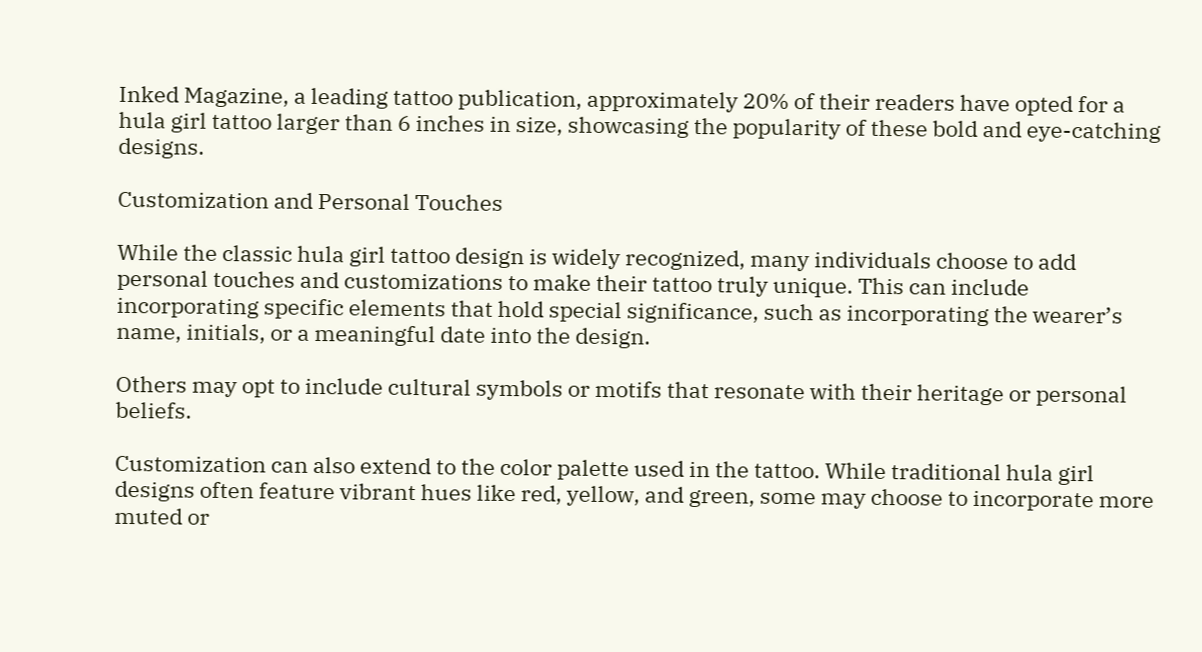Inked Magazine, a leading tattoo publication, approximately 20% of their readers have opted for a hula girl tattoo larger than 6 inches in size, showcasing the popularity of these bold and eye-catching designs.

Customization and Personal Touches

While the classic hula girl tattoo design is widely recognized, many individuals choose to add personal touches and customizations to make their tattoo truly unique. This can include incorporating specific elements that hold special significance, such as incorporating the wearer’s name, initials, or a meaningful date into the design.

Others may opt to include cultural symbols or motifs that resonate with their heritage or personal beliefs.

Customization can also extend to the color palette used in the tattoo. While traditional hula girl designs often feature vibrant hues like red, yellow, and green, some may choose to incorporate more muted or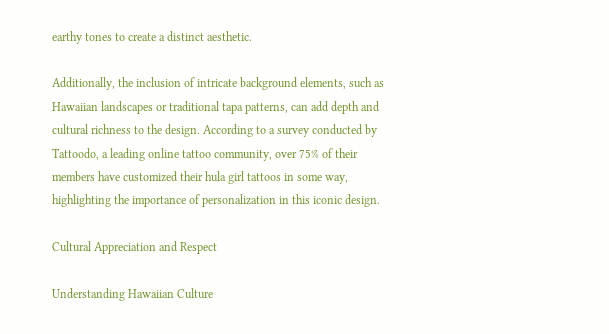earthy tones to create a distinct aesthetic.

Additionally, the inclusion of intricate background elements, such as Hawaiian landscapes or traditional tapa patterns, can add depth and cultural richness to the design. According to a survey conducted by Tattoodo, a leading online tattoo community, over 75% of their members have customized their hula girl tattoos in some way, highlighting the importance of personalization in this iconic design.

Cultural Appreciation and Respect

Understanding Hawaiian Culture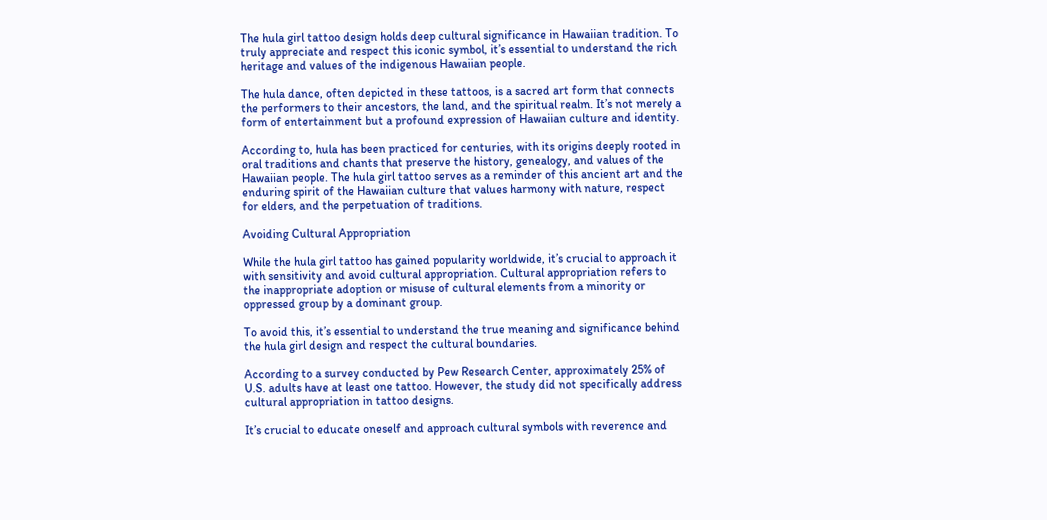The hula girl tattoo design holds deep cultural significance in Hawaiian tradition. To truly appreciate and respect this iconic symbol, it’s essential to understand the rich heritage and values of the indigenous Hawaiian people.

The hula dance, often depicted in these tattoos, is a sacred art form that connects the performers to their ancestors, the land, and the spiritual realm. It’s not merely a form of entertainment but a profound expression of Hawaiian culture and identity.

According to, hula has been practiced for centuries, with its origins deeply rooted in oral traditions and chants that preserve the history, genealogy, and values of the Hawaiian people. The hula girl tattoo serves as a reminder of this ancient art and the enduring spirit of the Hawaiian culture that values harmony with nature, respect for elders, and the perpetuation of traditions.

Avoiding Cultural Appropriation

While the hula girl tattoo has gained popularity worldwide, it’s crucial to approach it with sensitivity and avoid cultural appropriation. Cultural appropriation refers to the inappropriate adoption or misuse of cultural elements from a minority or oppressed group by a dominant group.

To avoid this, it’s essential to understand the true meaning and significance behind the hula girl design and respect the cultural boundaries.

According to a survey conducted by Pew Research Center, approximately 25% of U.S. adults have at least one tattoo. However, the study did not specifically address cultural appropriation in tattoo designs.

It’s crucial to educate oneself and approach cultural symbols with reverence and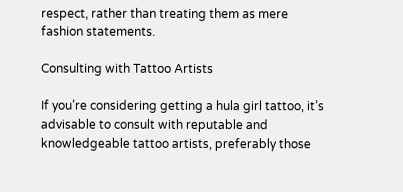respect, rather than treating them as mere fashion statements.

Consulting with Tattoo Artists

If you’re considering getting a hula girl tattoo, it’s advisable to consult with reputable and knowledgeable tattoo artists, preferably those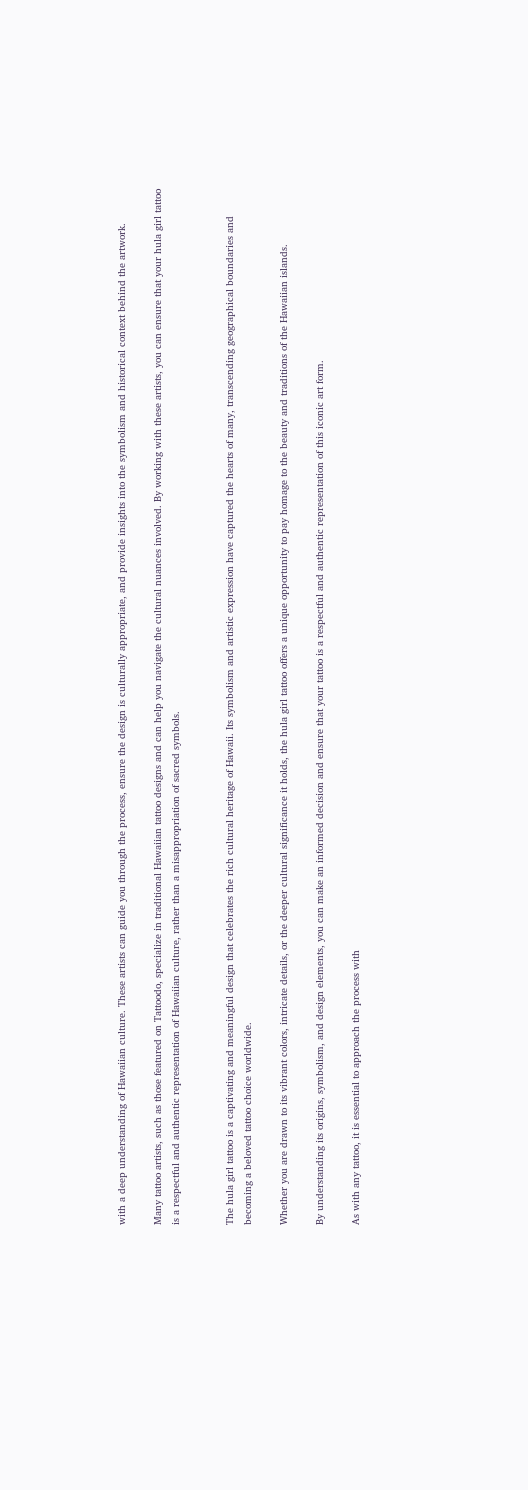with a deep understanding of Hawaiian culture. These artists can guide you through the process, ensure the design is culturally appropriate, and provide insights into the symbolism and historical context behind the artwork.

Many tattoo artists, such as those featured on Tattoodo, specialize in traditional Hawaiian tattoo designs and can help you navigate the cultural nuances involved. By working with these artists, you can ensure that your hula girl tattoo is a respectful and authentic representation of Hawaiian culture, rather than a misappropriation of sacred symbols.


The hula girl tattoo is a captivating and meaningful design that celebrates the rich cultural heritage of Hawaii. Its symbolism and artistic expression have captured the hearts of many, transcending geographical boundaries and becoming a beloved tattoo choice worldwide.

Whether you are drawn to its vibrant colors, intricate details, or the deeper cultural significance it holds, the hula girl tattoo offers a unique opportunity to pay homage to the beauty and traditions of the Hawaiian islands.

By understanding its origins, symbolism, and design elements, you can make an informed decision and ensure that your tattoo is a respectful and authentic representation of this iconic art form.

As with any tattoo, it is essential to approach the process with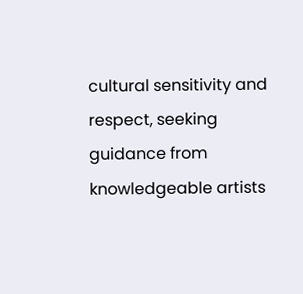cultural sensitivity and respect, seeking guidance from knowledgeable artists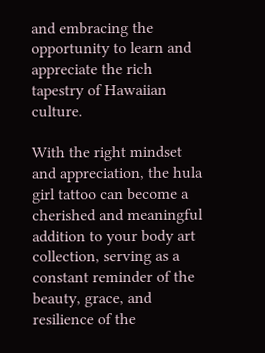and embracing the opportunity to learn and appreciate the rich tapestry of Hawaiian culture.

With the right mindset and appreciation, the hula girl tattoo can become a cherished and meaningful addition to your body art collection, serving as a constant reminder of the beauty, grace, and resilience of the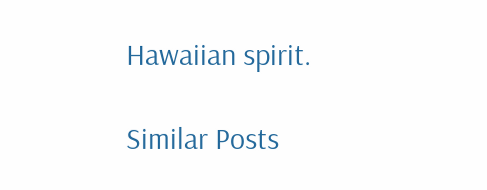Hawaiian spirit.

Similar Posts